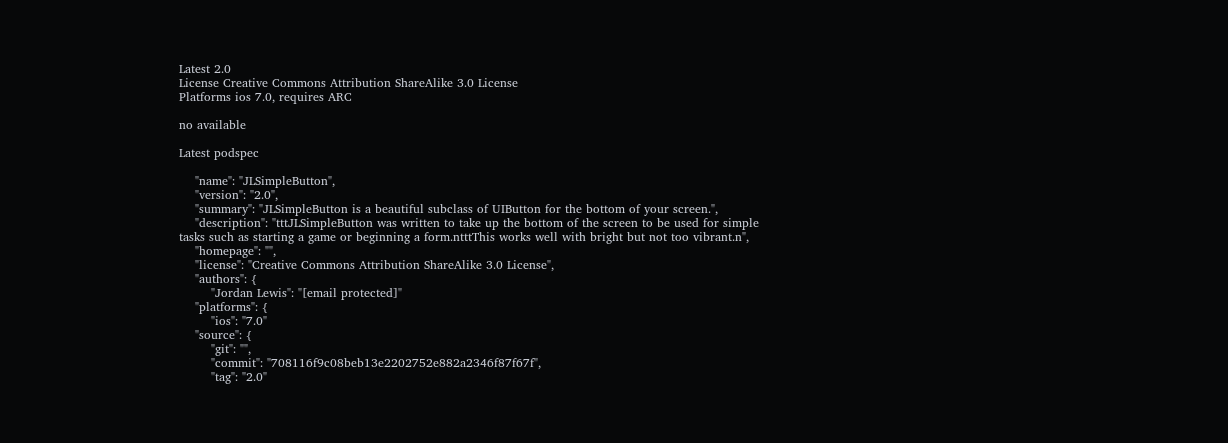Latest 2.0
License Creative Commons Attribution ShareAlike 3.0 License
Platforms ios 7.0, requires ARC

no available

Latest podspec

    "name": "JLSimpleButton",
    "version": "2.0",
    "summary": "JLSimpleButton is a beautiful subclass of UIButton for the bottom of your screen.",
    "description": "tttJLSimpleButton was written to take up the bottom of the screen to be used for simple tasks such as starting a game or beginning a form.ntttThis works well with bright but not too vibrant.n",
    "homepage": "",
    "license": "Creative Commons Attribution ShareAlike 3.0 License",
    "authors": {
        "Jordan Lewis": "[email protected]"
    "platforms": {
        "ios": "7.0"
    "source": {
        "git": "",
        "commit": "708116f9c08beb13e2202752e882a2346f87f67f",
        "tag": "2.0"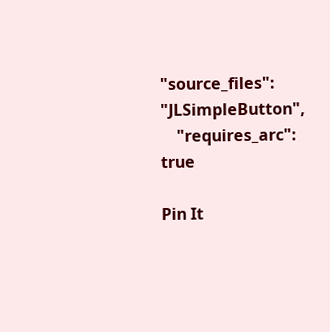"source_files": "JLSimpleButton",
    "requires_arc": true

Pin It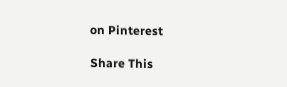on Pinterest

Share This